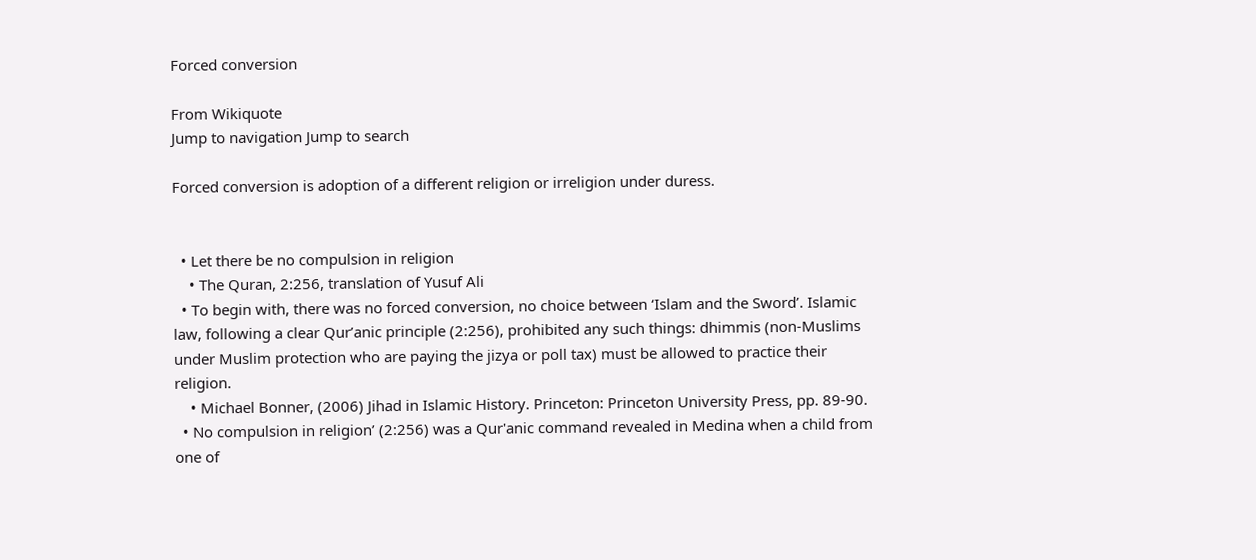Forced conversion

From Wikiquote
Jump to navigation Jump to search

Forced conversion is adoption of a different religion or irreligion under duress.


  • Let there be no compulsion in religion
    • The Quran, 2:256, translation of Yusuf Ali
  • To begin with, there was no forced conversion, no choice between ‘Islam and the Sword’. Islamic law, following a clear Qur’anic principle (2:256), prohibited any such things: dhimmis (non-Muslims under Muslim protection who are paying the jizya or poll tax) must be allowed to practice their religion.
    • Michael Bonner, (2006) Jihad in Islamic History. Princeton: Princeton University Press, pp. 89-90.
  • No compulsion in religion’ (2:256) was a Qur'anic command revealed in Medina when a child from one of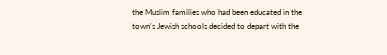the Muslim families who had been educated in the town's Jewish schools decided to depart with the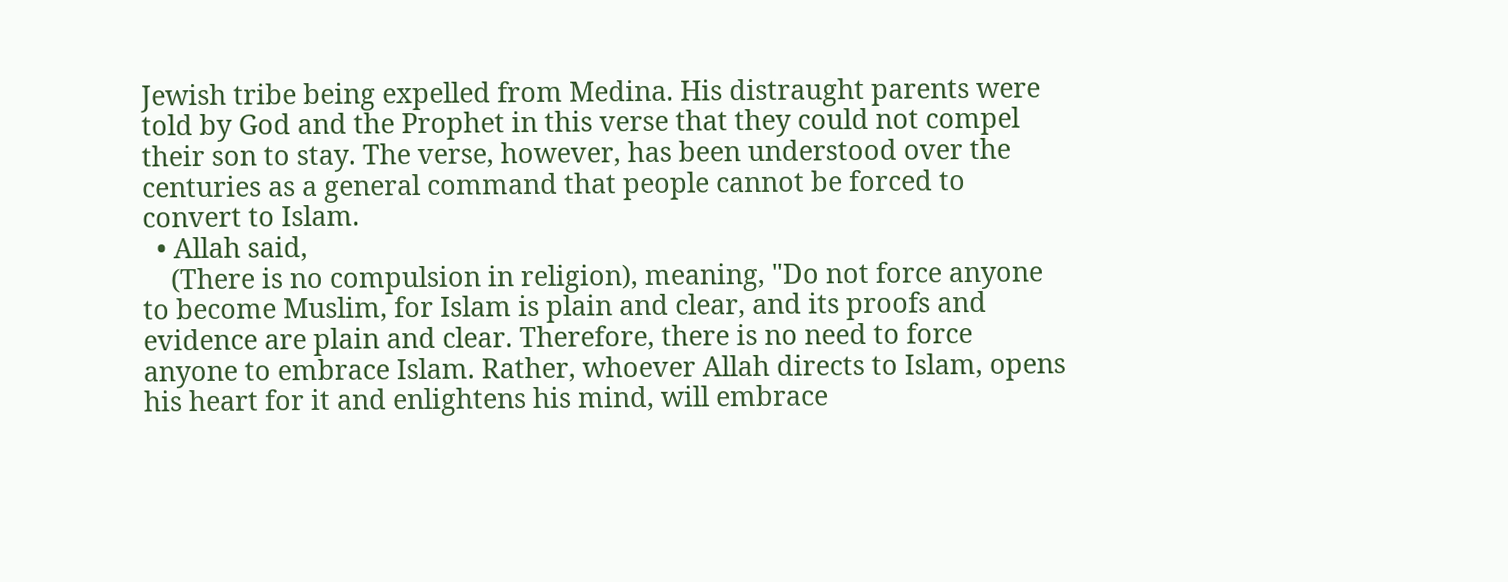Jewish tribe being expelled from Medina. His distraught parents were told by God and the Prophet in this verse that they could not compel their son to stay. The verse, however, has been understood over the centuries as a general command that people cannot be forced to convert to Islam.
  • Allah said,
    (There is no compulsion in religion), meaning, "Do not force anyone to become Muslim, for Islam is plain and clear, and its proofs and evidence are plain and clear. Therefore, there is no need to force anyone to embrace Islam. Rather, whoever Allah directs to Islam, opens his heart for it and enlightens his mind, will embrace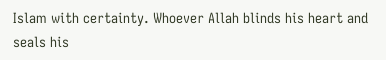Islam with certainty. Whoever Allah blinds his heart and seals his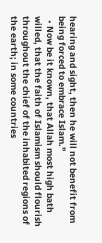hearing and sight, then he will not benefit from being forced to embrace Islam."
  • Now be it known, that Allah most high bath willed, that the faith of Islamism should flourish throughout the chief of the inhabited regions of the earth; in some countries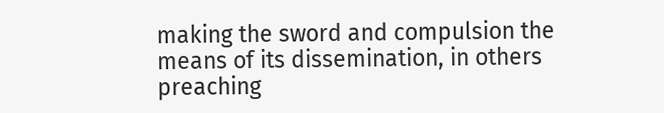making the sword and compulsion the means of its dissemination, in others preaching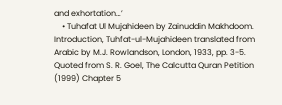and exhortation…’
    • Tuhafat Ul Mujahideen by Zainuddin Makhdoom. Introduction, Tuhfat-ul-Mujahideen translated from Arabic by M.J. Rowlandson, London, 1933, pp. 3-5. Quoted from S. R. Goel, The Calcutta Quran Petition (1999) Chapter 5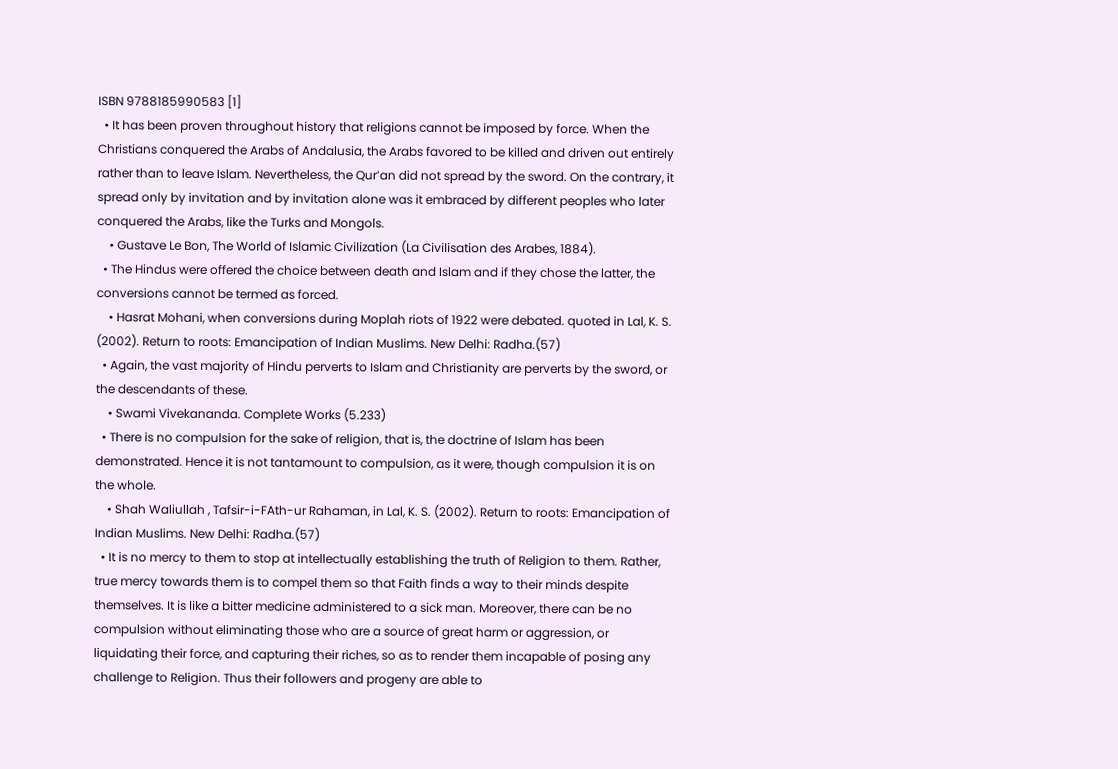ISBN 9788185990583 [1]
  • It has been proven throughout history that religions cannot be imposed by force. When the Christians conquered the Arabs of Andalusia, the Arabs favored to be killed and driven out entirely rather than to leave Islam. Nevertheless, the Qur’an did not spread by the sword. On the contrary, it spread only by invitation and by invitation alone was it embraced by different peoples who later conquered the Arabs, like the Turks and Mongols.
    • Gustave Le Bon, The World of Islamic Civilization (La Civilisation des Arabes, 1884).
  • The Hindus were offered the choice between death and Islam and if they chose the latter, the conversions cannot be termed as forced.
    • Hasrat Mohani, when conversions during Moplah riots of 1922 were debated. quoted in Lal, K. S. (2002). Return to roots: Emancipation of Indian Muslims. New Delhi: Radha.(57)
  • Again, the vast majority of Hindu perverts to Islam and Christianity are perverts by the sword, or the descendants of these.
    • Swami Vivekananda. Complete Works (5.233)
  • There is no compulsion for the sake of religion, that is, the doctrine of Islam has been demonstrated. Hence it is not tantamount to compulsion, as it were, though compulsion it is on the whole.
    • Shah Waliullah , Tafsir-i-FAth-ur Rahaman, in Lal, K. S. (2002). Return to roots: Emancipation of Indian Muslims. New Delhi: Radha.(57)
  • It is no mercy to them to stop at intellectually establishing the truth of Religion to them. Rather, true mercy towards them is to compel them so that Faith finds a way to their minds despite themselves. It is like a bitter medicine administered to a sick man. Moreover, there can be no compulsion without eliminating those who are a source of great harm or aggression, or liquidating their force, and capturing their riches, so as to render them incapable of posing any challenge to Religion. Thus their followers and progeny are able to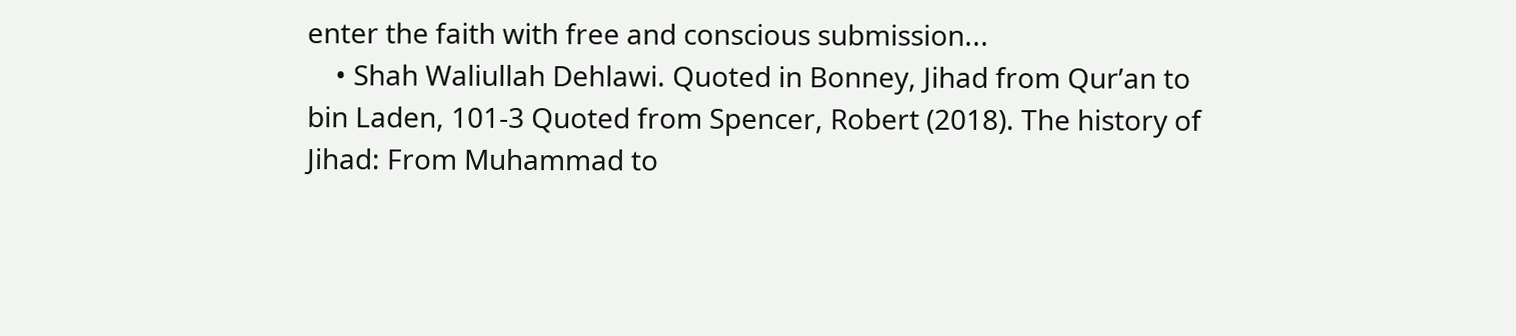enter the faith with free and conscious submission...
    • Shah Waliullah Dehlawi. Quoted in Bonney, Jihad from Qur’an to bin Laden, 101-3 Quoted from Spencer, Robert (2018). The history of Jihad: From Muhammad to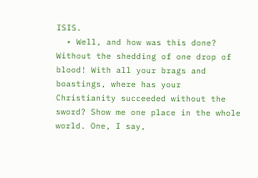ISIS.
  • Well, and how was this done? Without the shedding of one drop of blood! With all your brags and boastings, where has your Christianity succeeded without the sword? Show me one place in the whole world. One, I say,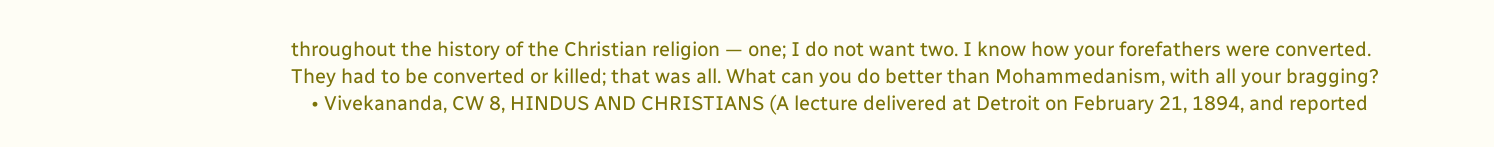throughout the history of the Christian religion — one; I do not want two. I know how your forefathers were converted. They had to be converted or killed; that was all. What can you do better than Mohammedanism, with all your bragging?
    • Vivekananda, CW 8, HINDUS AND CHRISTIANS (A lecture delivered at Detroit on February 21, 1894, and reported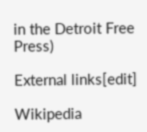in the Detroit Free Press)

External links[edit]

Wikipedia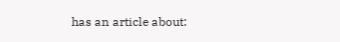has an article about: